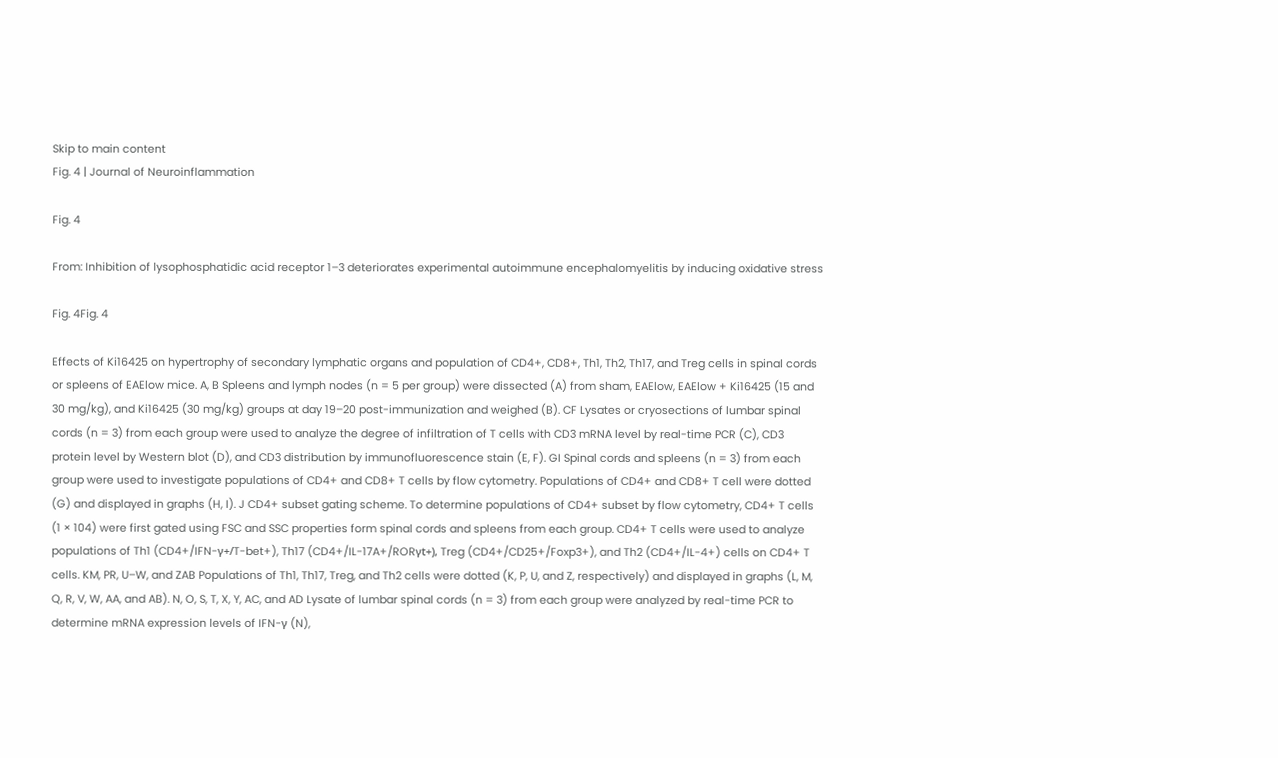Skip to main content
Fig. 4 | Journal of Neuroinflammation

Fig. 4

From: Inhibition of lysophosphatidic acid receptor 1–3 deteriorates experimental autoimmune encephalomyelitis by inducing oxidative stress

Fig. 4Fig. 4

Effects of Ki16425 on hypertrophy of secondary lymphatic organs and population of CD4+, CD8+, Th1, Th2, Th17, and Treg cells in spinal cords or spleens of EAElow mice. A, B Spleens and lymph nodes (n = 5 per group) were dissected (A) from sham, EAElow, EAElow + Ki16425 (15 and 30 mg/kg), and Ki16425 (30 mg/kg) groups at day 19–20 post-immunization and weighed (B). CF Lysates or cryosections of lumbar spinal cords (n = 3) from each group were used to analyze the degree of infiltration of T cells with CD3 mRNA level by real-time PCR (C), CD3 protein level by Western blot (D), and CD3 distribution by immunofluorescence stain (E, F). GI Spinal cords and spleens (n = 3) from each group were used to investigate populations of CD4+ and CD8+ T cells by flow cytometry. Populations of CD4+ and CD8+ T cell were dotted (G) and displayed in graphs (H, I). J CD4+ subset gating scheme. To determine populations of CD4+ subset by flow cytometry, CD4+ T cells (1 × 104) were first gated using FSC and SSC properties form spinal cords and spleens from each group. CD4+ T cells were used to analyze populations of Th1 (CD4+/IFN-γ+/T-bet+), Th17 (CD4+/IL-17A+/RORγt+), Treg (CD4+/CD25+/Foxp3+), and Th2 (CD4+/IL-4+) cells on CD4+ T cells. KM, PR, U–W, and ZAB Populations of Th1, Th17, Treg, and Th2 cells were dotted (K, P, U, and Z, respectively) and displayed in graphs (L, M, Q, R, V, W, AA, and AB). N, O, S, T, X, Y, AC, and AD Lysate of lumbar spinal cords (n = 3) from each group were analyzed by real-time PCR to determine mRNA expression levels of IFN-γ (N),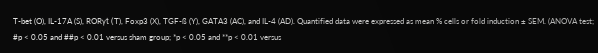T-bet (O), IL-17A (S), RORγt (T), Foxp3 (X), TGF-ß (Y), GATA3 (AC), and IL-4 (AD). Quantified data were expressed as mean % cells or fold induction ± SEM. (ANOVA test; #p < 0.05 and ##p < 0.01 versus sham group; *p < 0.05 and **p < 0.01 versus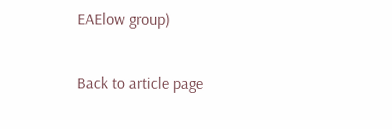EAElow group)

Back to article page